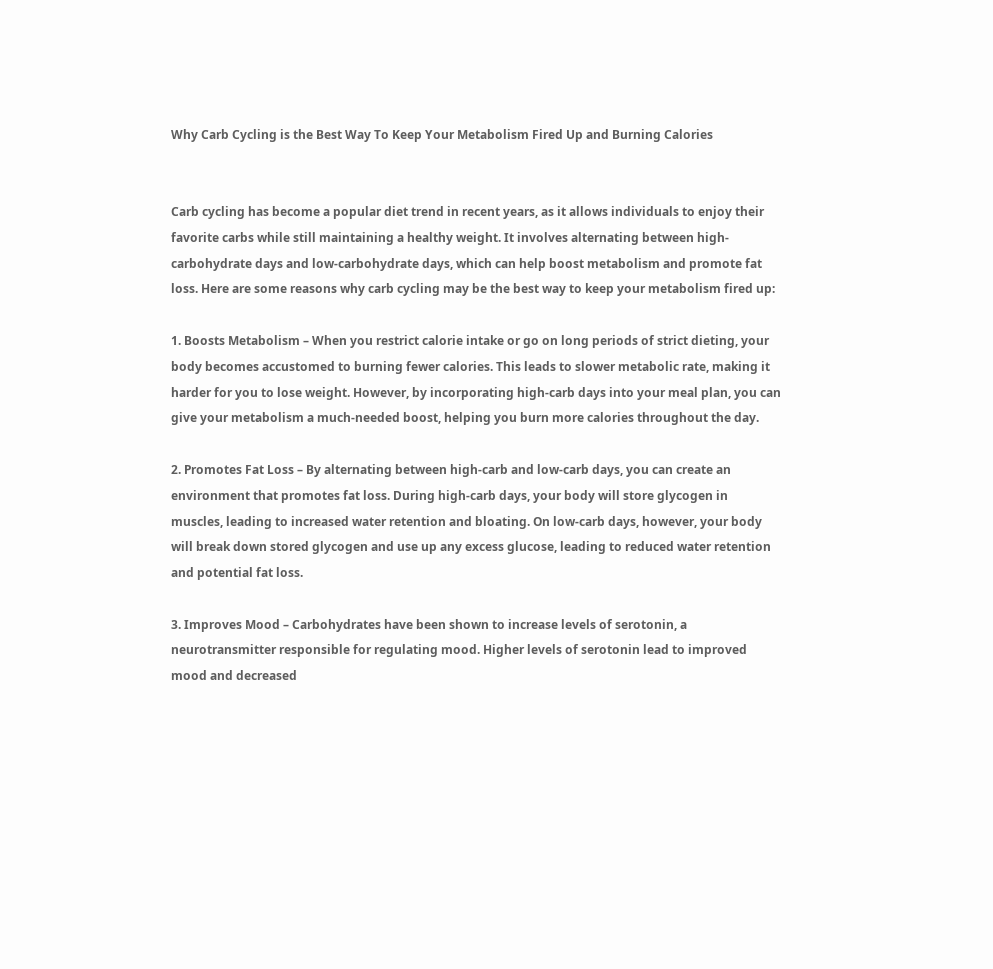Why Carb Cycling is the Best Way To Keep Your Metabolism Fired Up and Burning Calories


Carb cycling has become a popular diet trend in recent years, as it allows individuals to enjoy their favorite carbs while still maintaining a healthy weight. It involves alternating between high-carbohydrate days and low-carbohydrate days, which can help boost metabolism and promote fat loss. Here are some reasons why carb cycling may be the best way to keep your metabolism fired up:

1. Boosts Metabolism – When you restrict calorie intake or go on long periods of strict dieting, your body becomes accustomed to burning fewer calories. This leads to slower metabolic rate, making it harder for you to lose weight. However, by incorporating high-carb days into your meal plan, you can give your metabolism a much-needed boost, helping you burn more calories throughout the day.

2. Promotes Fat Loss – By alternating between high-carb and low-carb days, you can create an environment that promotes fat loss. During high-carb days, your body will store glycogen in muscles, leading to increased water retention and bloating. On low-carb days, however, your body will break down stored glycogen and use up any excess glucose, leading to reduced water retention and potential fat loss.

3. Improves Mood – Carbohydrates have been shown to increase levels of serotonin, a neurotransmitter responsible for regulating mood. Higher levels of serotonin lead to improved mood and decreased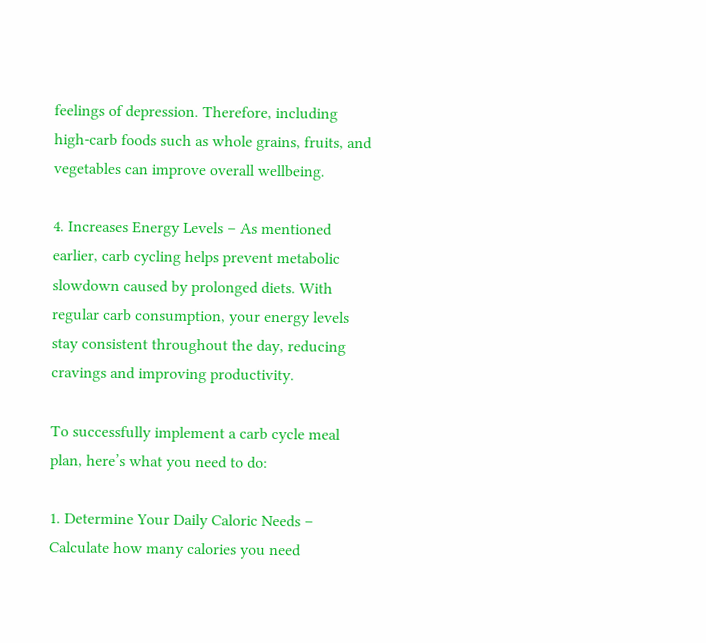feelings of depression. Therefore, including high-carb foods such as whole grains, fruits, and vegetables can improve overall wellbeing.

4. Increases Energy Levels – As mentioned earlier, carb cycling helps prevent metabolic slowdown caused by prolonged diets. With regular carb consumption, your energy levels stay consistent throughout the day, reducing cravings and improving productivity.

To successfully implement a carb cycle meal plan, here’s what you need to do:

1. Determine Your Daily Caloric Needs – Calculate how many calories you need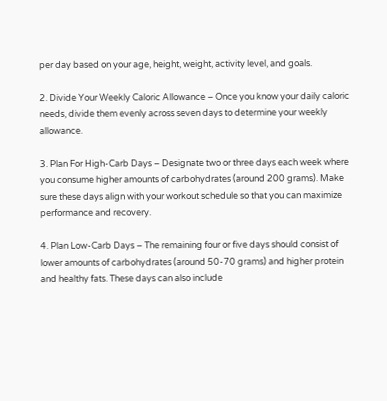per day based on your age, height, weight, activity level, and goals.

2. Divide Your Weekly Caloric Allowance – Once you know your daily caloric needs, divide them evenly across seven days to determine your weekly allowance.

3. Plan For High-Carb Days – Designate two or three days each week where you consume higher amounts of carbohydrates (around 200 grams). Make sure these days align with your workout schedule so that you can maximize performance and recovery.

4. Plan Low-Carb Days – The remaining four or five days should consist of lower amounts of carbohydrates (around 50-70 grams) and higher protein and healthy fats. These days can also include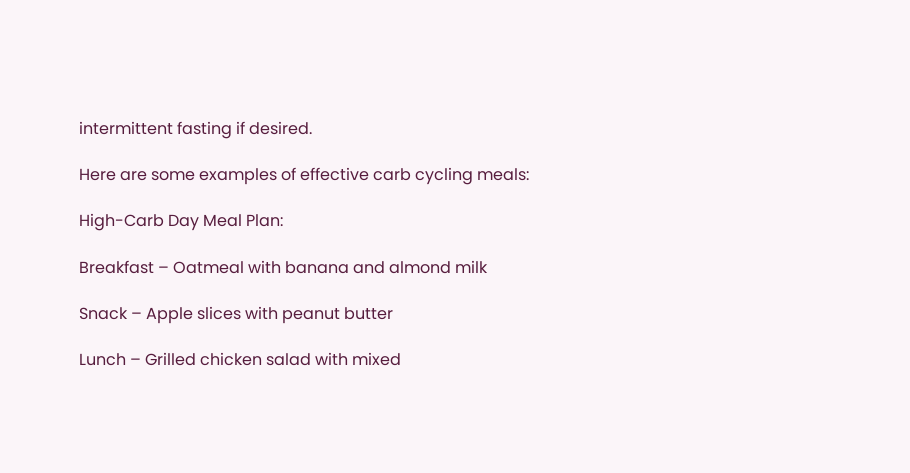intermittent fasting if desired.

Here are some examples of effective carb cycling meals:

High-Carb Day Meal Plan:

Breakfast – Oatmeal with banana and almond milk

Snack – Apple slices with peanut butter

Lunch – Grilled chicken salad with mixed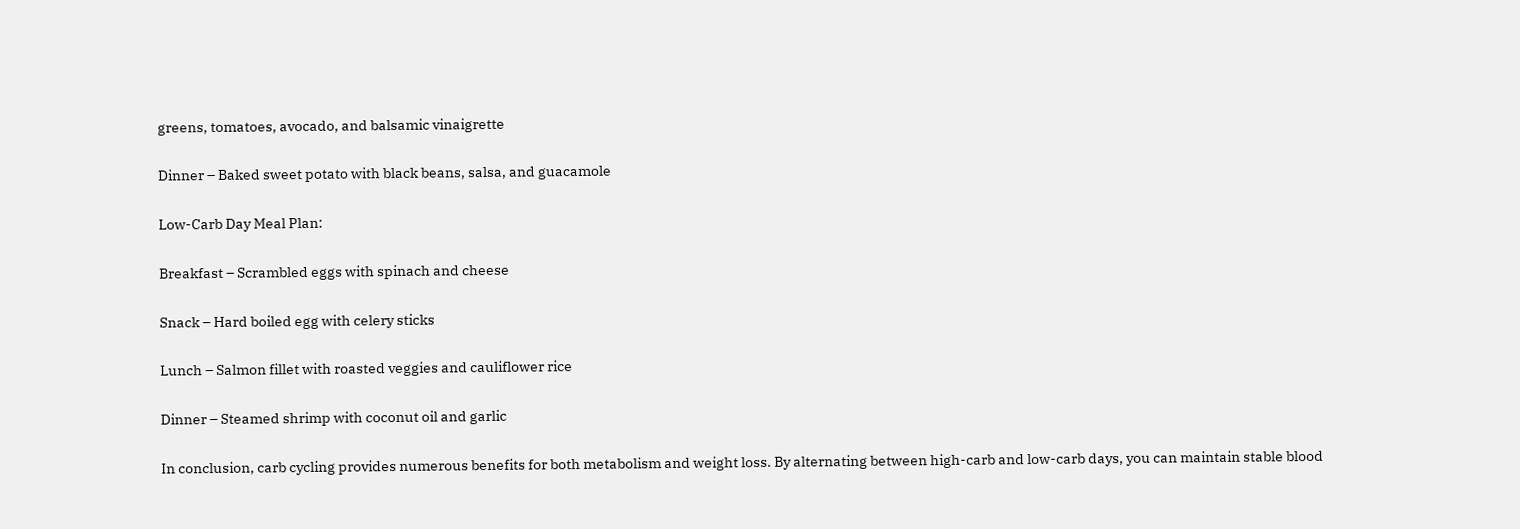greens, tomatoes, avocado, and balsamic vinaigrette

Dinner – Baked sweet potato with black beans, salsa, and guacamole

Low-Carb Day Meal Plan:

Breakfast – Scrambled eggs with spinach and cheese

Snack – Hard boiled egg with celery sticks

Lunch – Salmon fillet with roasted veggies and cauliflower rice

Dinner – Steamed shrimp with coconut oil and garlic

In conclusion, carb cycling provides numerous benefits for both metabolism and weight loss. By alternating between high-carb and low-carb days, you can maintain stable blood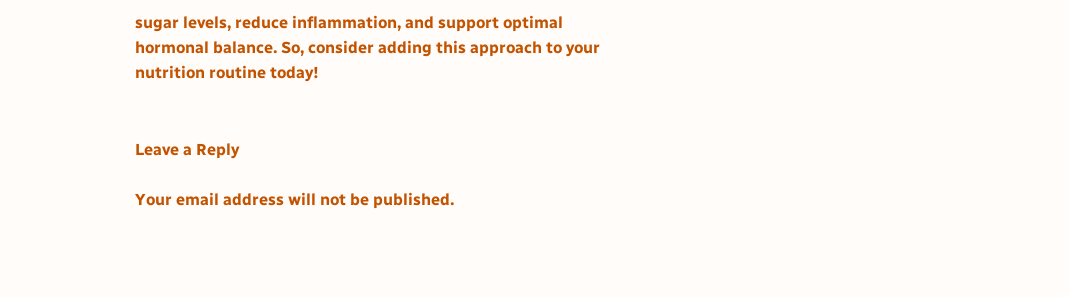sugar levels, reduce inflammation, and support optimal hormonal balance. So, consider adding this approach to your nutrition routine today!


Leave a Reply

Your email address will not be published.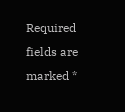Required fields are marked *